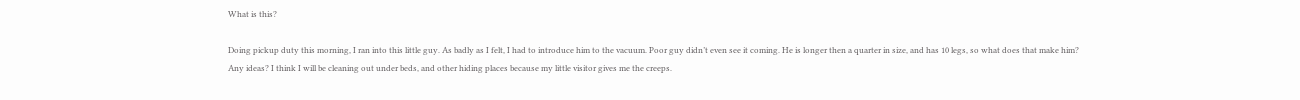What is this?

Doing pickup duty this morning, I ran into this little guy. As badly as I felt, I had to introduce him to the vacuum. Poor guy didn’t even see it coming. He is longer then a quarter in size, and has 10 legs, so what does that make him? Any ideas? I think I will be cleaning out under beds, and other hiding places because my little visitor gives me the creeps.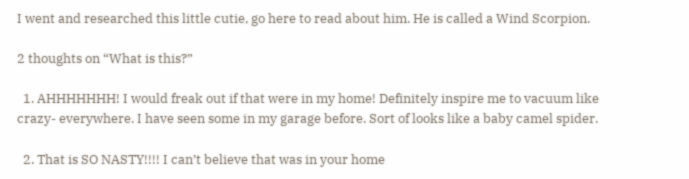I went and researched this little cutie, go here to read about him. He is called a Wind Scorpion.

2 thoughts on “What is this?”

  1. AHHHHHHH! I would freak out if that were in my home! Definitely inspire me to vacuum like crazy- everywhere. I have seen some in my garage before. Sort of looks like a baby camel spider.

  2. That is SO NASTY!!!! I can’t believe that was in your home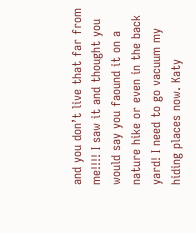and you don’t live that far from me!!!! I saw it and thought you would say you faound it on a nature hike or even in the back yard! I need to go vacuum my hiding places now. Katy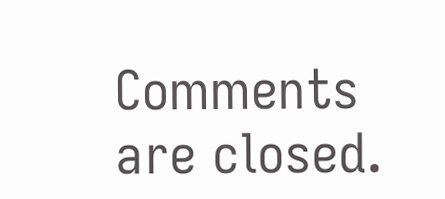Comments are closed.